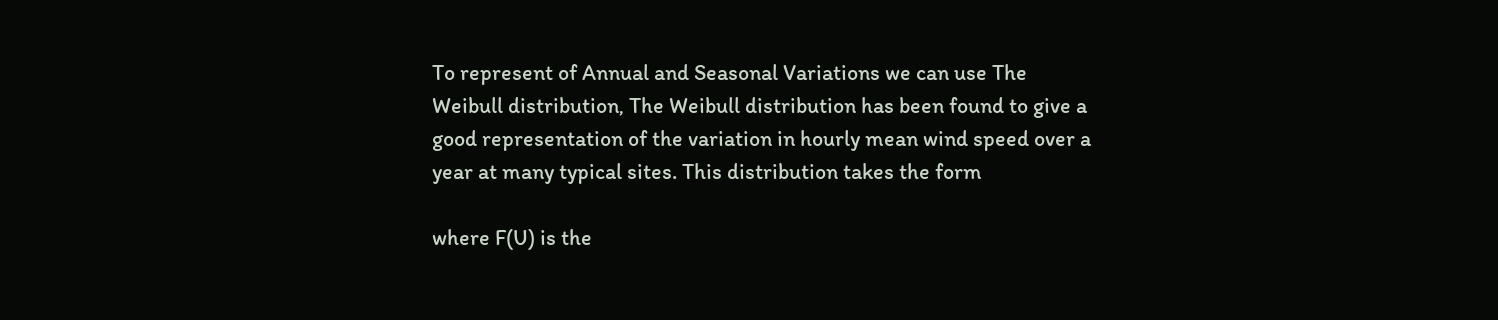To represent of Annual and Seasonal Variations we can use The Weibull distribution, The Weibull distribution has been found to give a good representation of the variation in hourly mean wind speed over a year at many typical sites. This distribution takes the form

where F(U) is the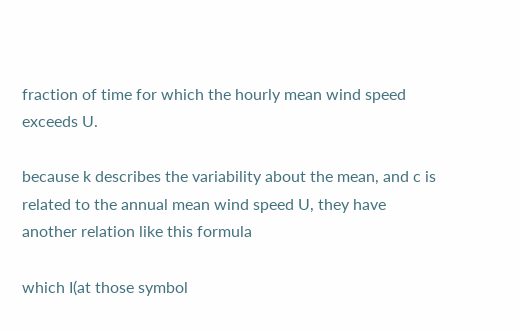fraction of time for which the hourly mean wind speed exceeds U.

because k describes the variability about the mean, and c is related to the annual mean wind speed U, they have another relation like this formula

which I(at those symbol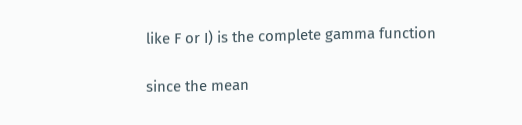like F or I) is the complete gamma function

since the mean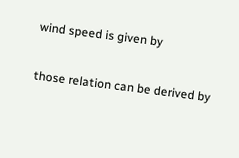wind speed is given by

those relation can be derived by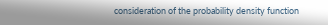consideration of the probability density function